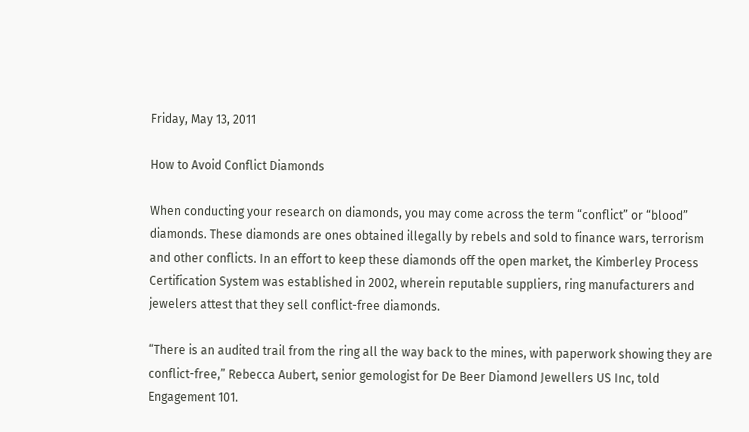Friday, May 13, 2011

How to Avoid Conflict Diamonds

When conducting your research on diamonds, you may come across the term “conflict” or “blood” diamonds. These diamonds are ones obtained illegally by rebels and sold to finance wars, terrorism and other conflicts. In an effort to keep these diamonds off the open market, the Kimberley Process Certification System was established in 2002, wherein reputable suppliers, ring manufacturers and jewelers attest that they sell conflict-free diamonds.

“There is an audited trail from the ring all the way back to the mines, with paperwork showing they are conflict-free,” Rebecca Aubert, senior gemologist for De Beer Diamond Jewellers US Inc, told Engagement 101.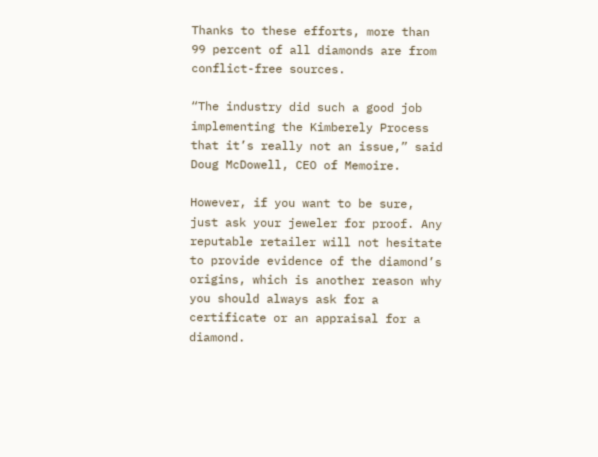Thanks to these efforts, more than 99 percent of all diamonds are from conflict-free sources.

“The industry did such a good job implementing the Kimberely Process that it’s really not an issue,” said Doug McDowell, CEO of Memoire.

However, if you want to be sure, just ask your jeweler for proof. Any reputable retailer will not hesitate to provide evidence of the diamond’s origins, which is another reason why you should always ask for a certificate or an appraisal for a diamond.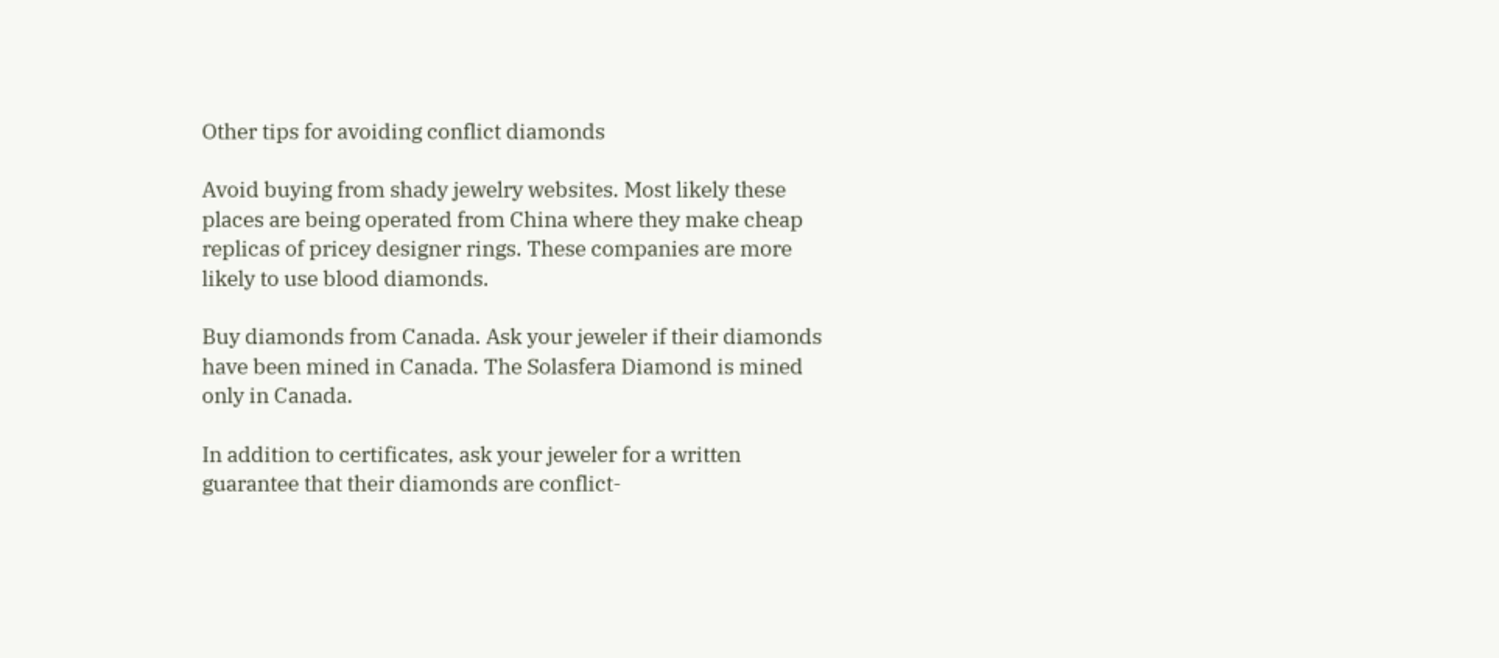Other tips for avoiding conflict diamonds

Avoid buying from shady jewelry websites. Most likely these places are being operated from China where they make cheap replicas of pricey designer rings. These companies are more likely to use blood diamonds.

Buy diamonds from Canada. Ask your jeweler if their diamonds have been mined in Canada. The Solasfera Diamond is mined only in Canada.

In addition to certificates, ask your jeweler for a written guarantee that their diamonds are conflict-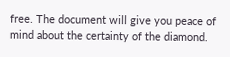free. The document will give you peace of mind about the certainty of the diamond.